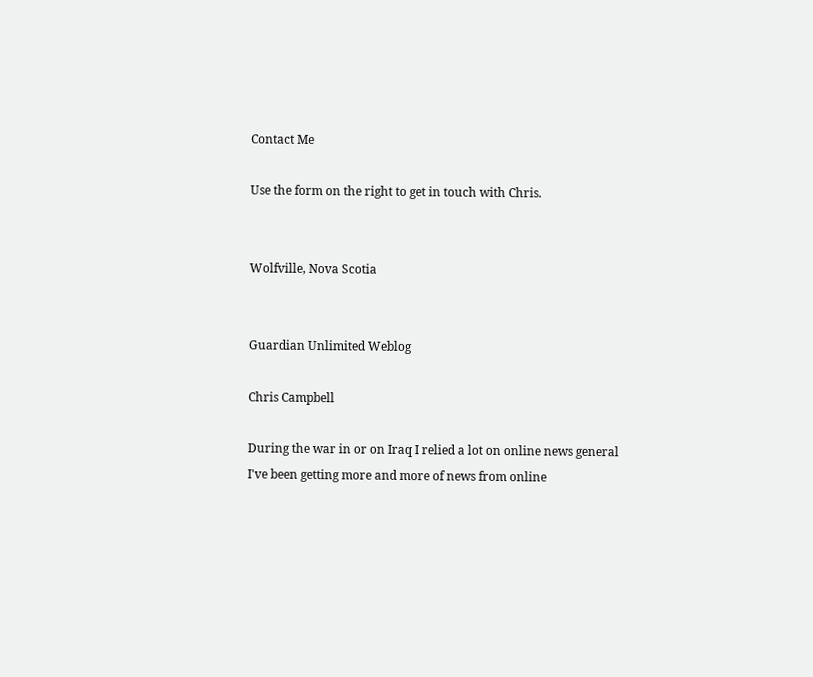Contact Me

Use the form on the right to get in touch with Chris.


Wolfville, Nova Scotia


Guardian Unlimited Weblog

Chris Campbell

During the war in or on Iraq I relied a lot on online news general I've been getting more and more of news from online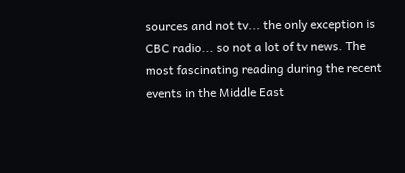sources and not tv... the only exception is CBC radio... so not a lot of tv news. The most fascinating reading during the recent events in the Middle East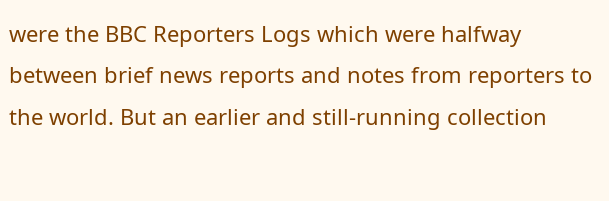were the BBC Reporters Logs which were halfway between brief news reports and notes from reporters to the world. But an earlier and still-running collection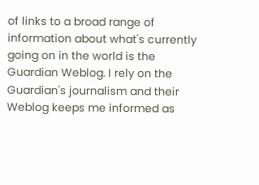of links to a broad range of information about what's currently going on in the world is the Guardian Weblog. I rely on the Guardian's journalism and their Weblog keeps me informed as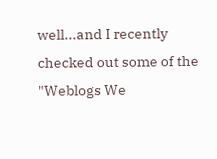well...and I recently checked out some of the "Weblogs We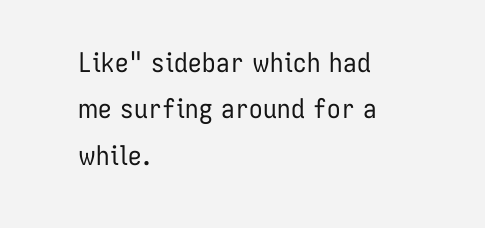Like" sidebar which had me surfing around for a while.